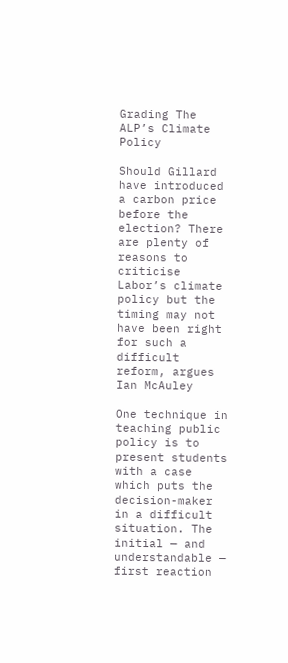Grading The ALP’s Climate Policy

Should Gillard have introduced a carbon price before the election? There are plenty of reasons to criticise Labor’s climate policy but the timing may not have been right for such a difficult reform, argues Ian McAuley

One technique in teaching public policy is to present students with a case which puts the decision-maker in a difficult situation. The initial — and understandable — first reaction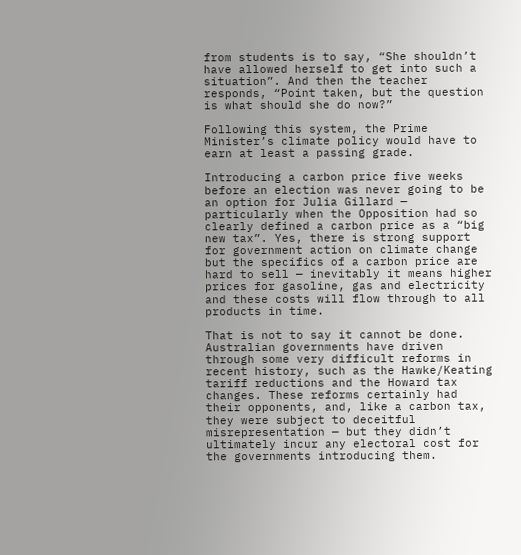from students is to say, “She shouldn’t have allowed herself to get into such a situation”. And then the teacher responds, “Point taken, but the question is what should she do now?”

Following this system, the Prime Minister’s climate policy would have to earn at least a passing grade.

Introducing a carbon price five weeks before an election was never going to be an option for Julia Gillard — particularly when the Opposition had so clearly defined a carbon price as a “big new tax”. Yes, there is strong support for government action on climate change but the specifics of a carbon price are hard to sell — inevitably it means higher prices for gasoline, gas and electricity and these costs will flow through to all products in time.

That is not to say it cannot be done. Australian governments have driven through some very difficult reforms in recent history, such as the Hawke/Keating tariff reductions and the Howard tax changes. These reforms certainly had their opponents, and, like a carbon tax, they were subject to deceitful misrepresentation — but they didn’t ultimately incur any electoral cost for the governments introducing them.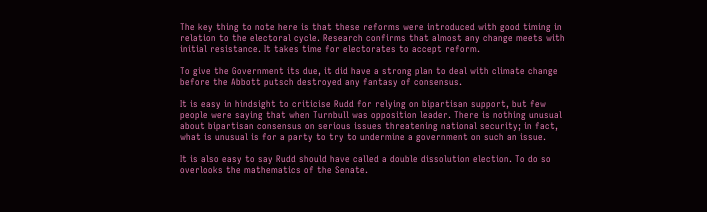The key thing to note here is that these reforms were introduced with good timing in relation to the electoral cycle. Research confirms that almost any change meets with initial resistance. It takes time for electorates to accept reform.

To give the Government its due, it did have a strong plan to deal with climate change before the Abbott putsch destroyed any fantasy of consensus.

It is easy in hindsight to criticise Rudd for relying on bipartisan support, but few people were saying that when Turnbull was opposition leader. There is nothing unusual about bipartisan consensus on serious issues threatening national security; in fact, what is unusual is for a party to try to undermine a government on such an issue.

It is also easy to say Rudd should have called a double dissolution election. To do so overlooks the mathematics of the Senate.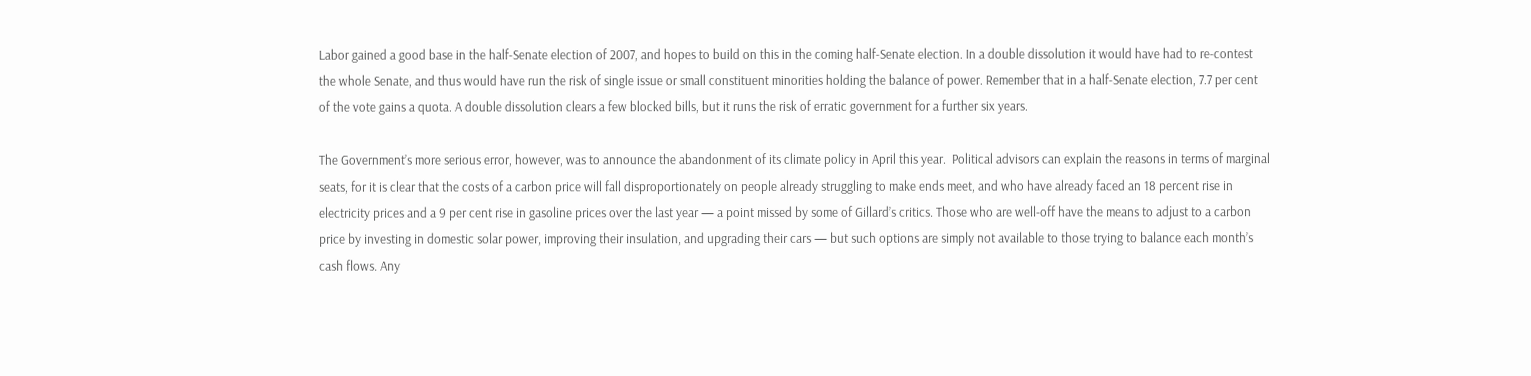Labor gained a good base in the half-Senate election of 2007, and hopes to build on this in the coming half-Senate election. In a double dissolution it would have had to re-contest the whole Senate, and thus would have run the risk of single issue or small constituent minorities holding the balance of power. Remember that in a half-Senate election, 7.7 per cent of the vote gains a quota. A double dissolution clears a few blocked bills, but it runs the risk of erratic government for a further six years.

The Government’s more serious error, however, was to announce the abandonment of its climate policy in April this year.  Political advisors can explain the reasons in terms of marginal seats, for it is clear that the costs of a carbon price will fall disproportionately on people already struggling to make ends meet, and who have already faced an 18 percent rise in electricity prices and a 9 per cent rise in gasoline prices over the last year — a point missed by some of Gillard’s critics. Those who are well-off have the means to adjust to a carbon price by investing in domestic solar power, improving their insulation, and upgrading their cars — but such options are simply not available to those trying to balance each month’s cash flows. Any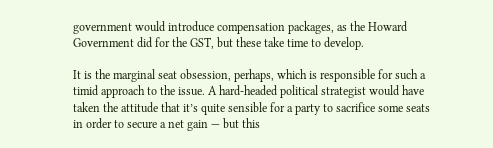government would introduce compensation packages, as the Howard Government did for the GST, but these take time to develop.

It is the marginal seat obsession, perhaps, which is responsible for such a timid approach to the issue. A hard-headed political strategist would have taken the attitude that it’s quite sensible for a party to sacrifice some seats in order to secure a net gain — but this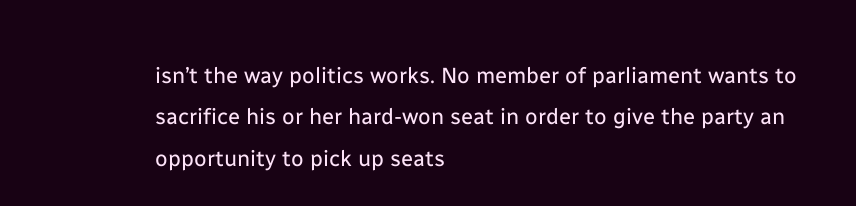isn’t the way politics works. No member of parliament wants to sacrifice his or her hard-won seat in order to give the party an opportunity to pick up seats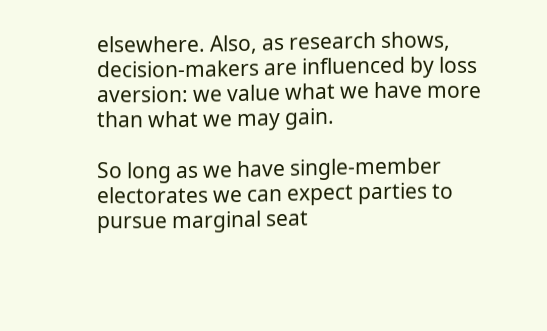elsewhere. Also, as research shows, decision-makers are influenced by loss aversion: we value what we have more than what we may gain.

So long as we have single-member electorates we can expect parties to pursue marginal seat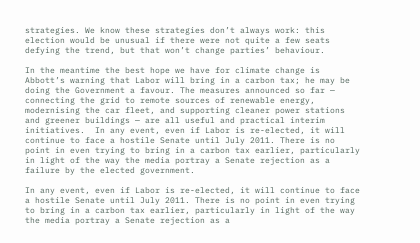strategies. We know these strategies don’t always work: this election would be unusual if there were not quite a few seats defying the trend, but that won’t change parties’ behaviour.

In the meantime the best hope we have for climate change is Abbott’s warning that Labor will bring in a carbon tax; he may be doing the Government a favour. The measures announced so far — connecting the grid to remote sources of renewable energy, modernising the car fleet, and supporting cleaner power stations and greener buildings — are all useful and practical interim initiatives.  In any event, even if Labor is re-elected, it will continue to face a hostile Senate until July 2011. There is no point in even trying to bring in a carbon tax earlier, particularly in light of the way the media portray a Senate rejection as a failure by the elected government.

In any event, even if Labor is re-elected, it will continue to face a hostile Senate until July 2011. There is no point in even trying to bring in a carbon tax earlier, particularly in light of the way the media portray a Senate rejection as a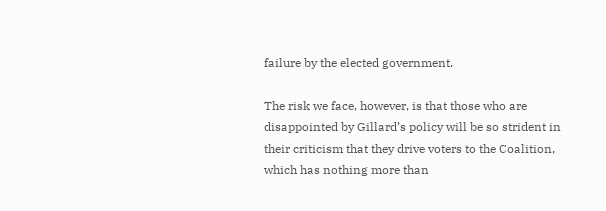failure by the elected government.

The risk we face, however, is that those who are disappointed by Gillard’s policy will be so strident in their criticism that they drive voters to the Coalition, which has nothing more than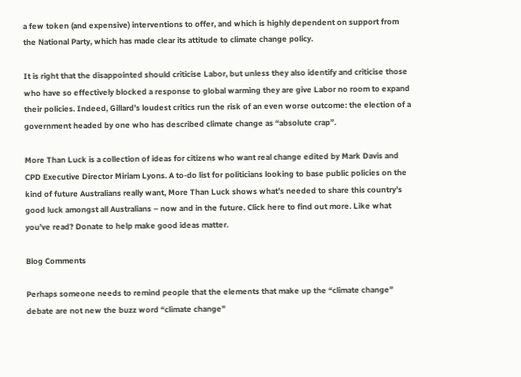a few token (and expensive) interventions to offer, and which is highly dependent on support from the National Party, which has made clear its attitude to climate change policy.

It is right that the disappointed should criticise Labor, but unless they also identify and criticise those who have so effectively blocked a response to global warming they are give Labor no room to expand their policies. Indeed, Gillard’s loudest critics run the risk of an even worse outcome: the election of a government headed by one who has described climate change as “absolute crap”.

More Than Luck is a collection of ideas for citizens who want real change edited by Mark Davis and CPD Executive Director Miriam Lyons. A to-do list for politicians looking to base public policies on the kind of future Australians really want, More Than Luck shows what’s needed to share this country’s good luck amongst all Australians – now and in the future. Click here to find out more. Like what you’ve read? Donate to help make good ideas matter.

Blog Comments

Perhaps someone needs to remind people that the elements that make up the “climate change” debate are not new the buzz word “climate change”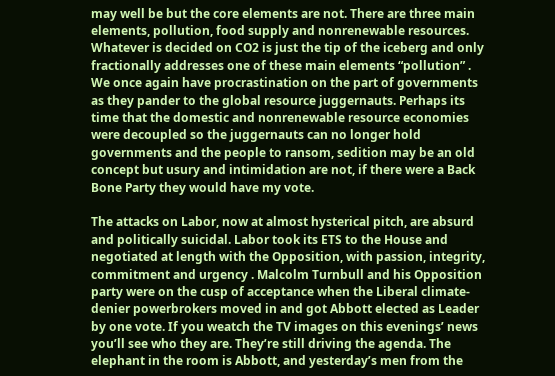may well be but the core elements are not. There are three main elements, pollution, food supply and nonrenewable resources. Whatever is decided on CO2 is just the tip of the iceberg and only fractionally addresses one of these main elements “pollution” . We once again have procrastination on the part of governments as they pander to the global resource juggernauts. Perhaps its time that the domestic and nonrenewable resource economies were decoupled so the juggernauts can no longer hold governments and the people to ransom, sedition may be an old concept but usury and intimidation are not, if there were a Back Bone Party they would have my vote.

The attacks on Labor, now at almost hysterical pitch, are absurd and politically suicidal. Labor took its ETS to the House and negotiated at length with the Opposition, with passion, integrity, commitment and urgency . Malcolm Turnbull and his Opposition party were on the cusp of acceptance when the Liberal climate-denier powerbrokers moved in and got Abbott elected as Leader by one vote. If you weatch the TV images on this evenings’ news you’ll see who they are. They’re still driving the agenda. The elephant in the room is Abbott, and yesterday’s men from the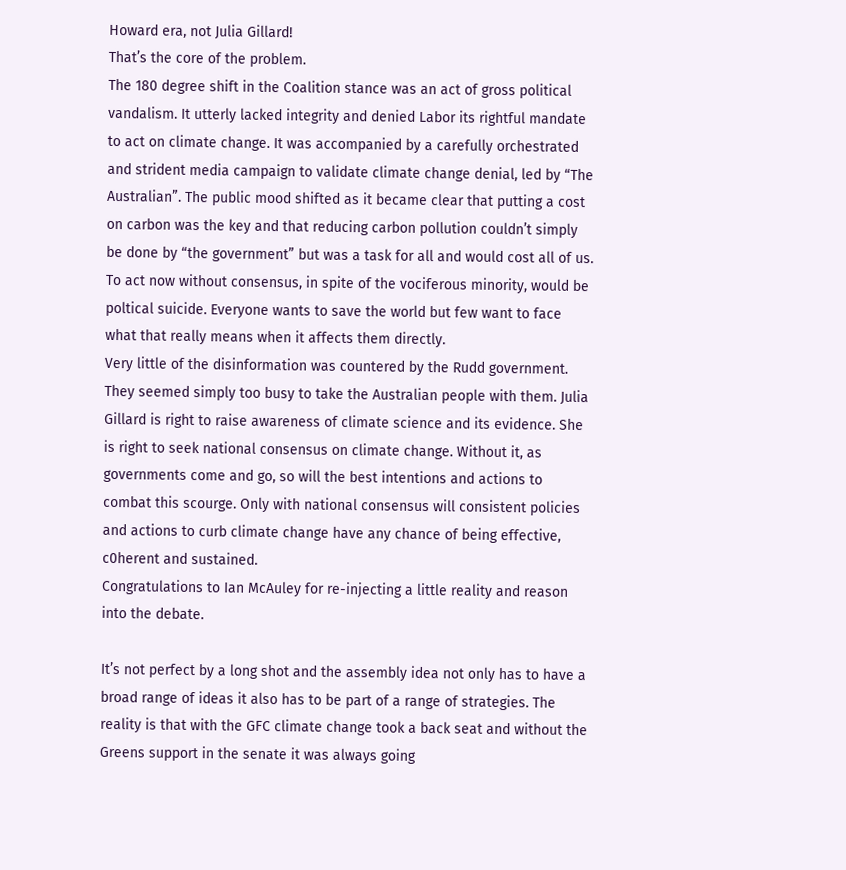Howard era, not Julia Gillard!
That’s the core of the problem.
The 180 degree shift in the Coalition stance was an act of gross political vandalism. It utterly lacked integrity and denied Labor its rightful mandate to act on climate change. It was accompanied by a carefully orchestrated and strident media campaign to validate climate change denial, led by “The Australian”. The public mood shifted as it became clear that putting a cost on carbon was the key and that reducing carbon pollution couldn’t simply be done by “the government” but was a task for all and would cost all of us. To act now without consensus, in spite of the vociferous minority, would be poltical suicide. Everyone wants to save the world but few want to face what that really means when it affects them directly.
Very little of the disinformation was countered by the Rudd government. They seemed simply too busy to take the Australian people with them. Julia Gillard is right to raise awareness of climate science and its evidence. She is right to seek national consensus on climate change. Without it, as governments come and go, so will the best intentions and actions to combat this scourge. Only with national consensus will consistent policies and actions to curb climate change have any chance of being effective, c0herent and sustained.
Congratulations to Ian McAuley for re-injecting a little reality and reason into the debate.

It’s not perfect by a long shot and the assembly idea not only has to have a broad range of ideas it also has to be part of a range of strategies. The reality is that with the GFC climate change took a back seat and without the Greens support in the senate it was always going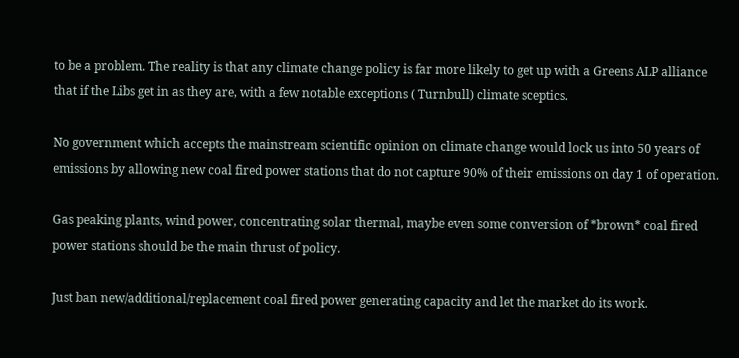to be a problem. The reality is that any climate change policy is far more likely to get up with a Greens ALP alliance that if the Libs get in as they are, with a few notable exceptions ( Turnbull) climate sceptics.

No government which accepts the mainstream scientific opinion on climate change would lock us into 50 years of emissions by allowing new coal fired power stations that do not capture 90% of their emissions on day 1 of operation.

Gas peaking plants, wind power, concentrating solar thermal, maybe even some conversion of *brown* coal fired power stations should be the main thrust of policy.

Just ban new/additional/replacement coal fired power generating capacity and let the market do its work.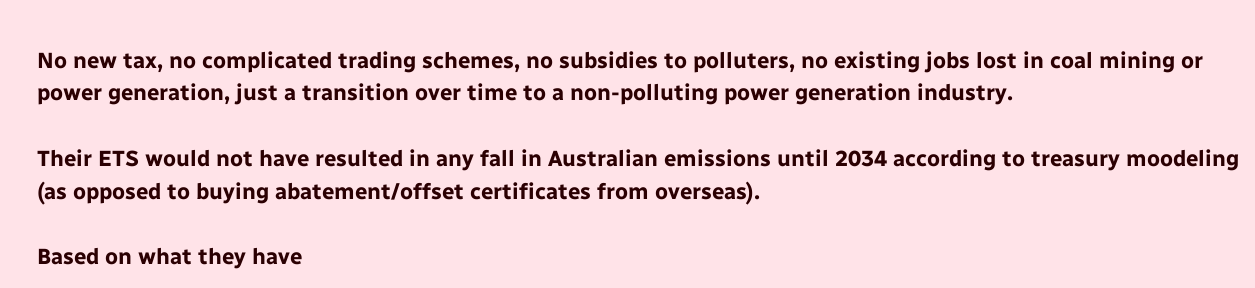No new tax, no complicated trading schemes, no subsidies to polluters, no existing jobs lost in coal mining or power generation, just a transition over time to a non-polluting power generation industry.

Their ETS would not have resulted in any fall in Australian emissions until 2034 according to treasury moodeling (as opposed to buying abatement/offset certificates from overseas).

Based on what they have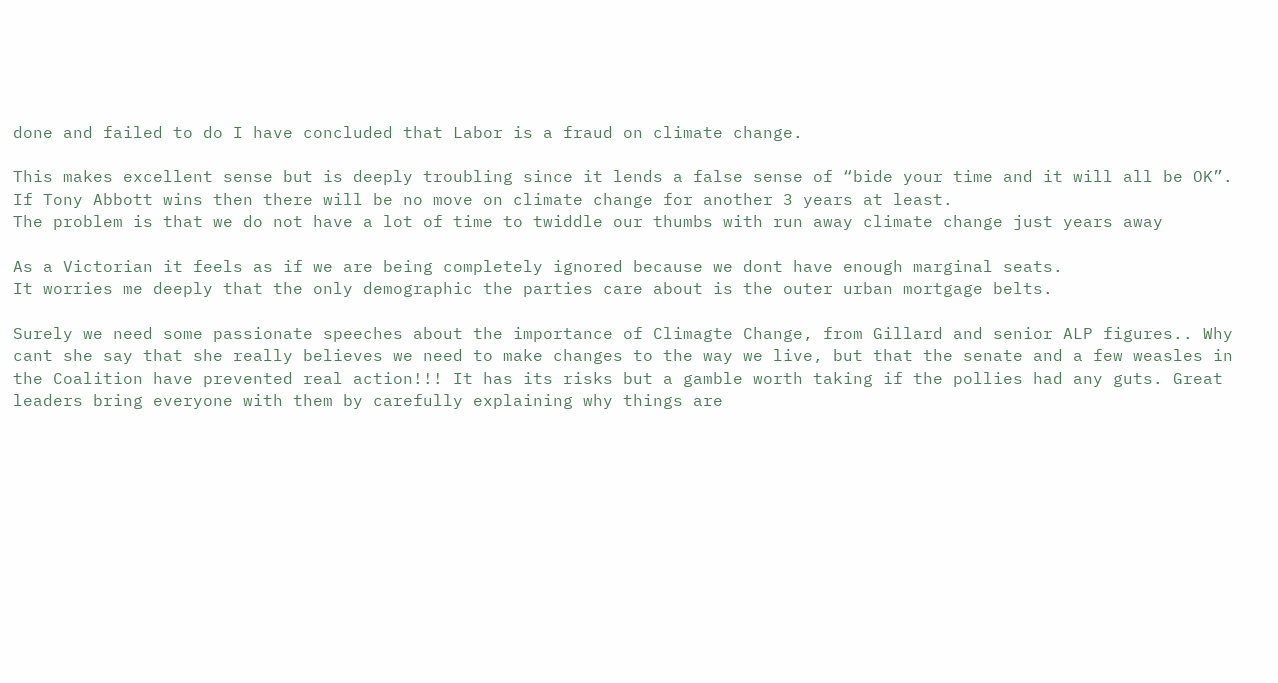done and failed to do I have concluded that Labor is a fraud on climate change.

This makes excellent sense but is deeply troubling since it lends a false sense of “bide your time and it will all be OK”. If Tony Abbott wins then there will be no move on climate change for another 3 years at least.
The problem is that we do not have a lot of time to twiddle our thumbs with run away climate change just years away

As a Victorian it feels as if we are being completely ignored because we dont have enough marginal seats.
It worries me deeply that the only demographic the parties care about is the outer urban mortgage belts.

Surely we need some passionate speeches about the importance of Climagte Change, from Gillard and senior ALP figures.. Why cant she say that she really believes we need to make changes to the way we live, but that the senate and a few weasles in the Coalition have prevented real action!!! It has its risks but a gamble worth taking if the pollies had any guts. Great leaders bring everyone with them by carefully explaining why things are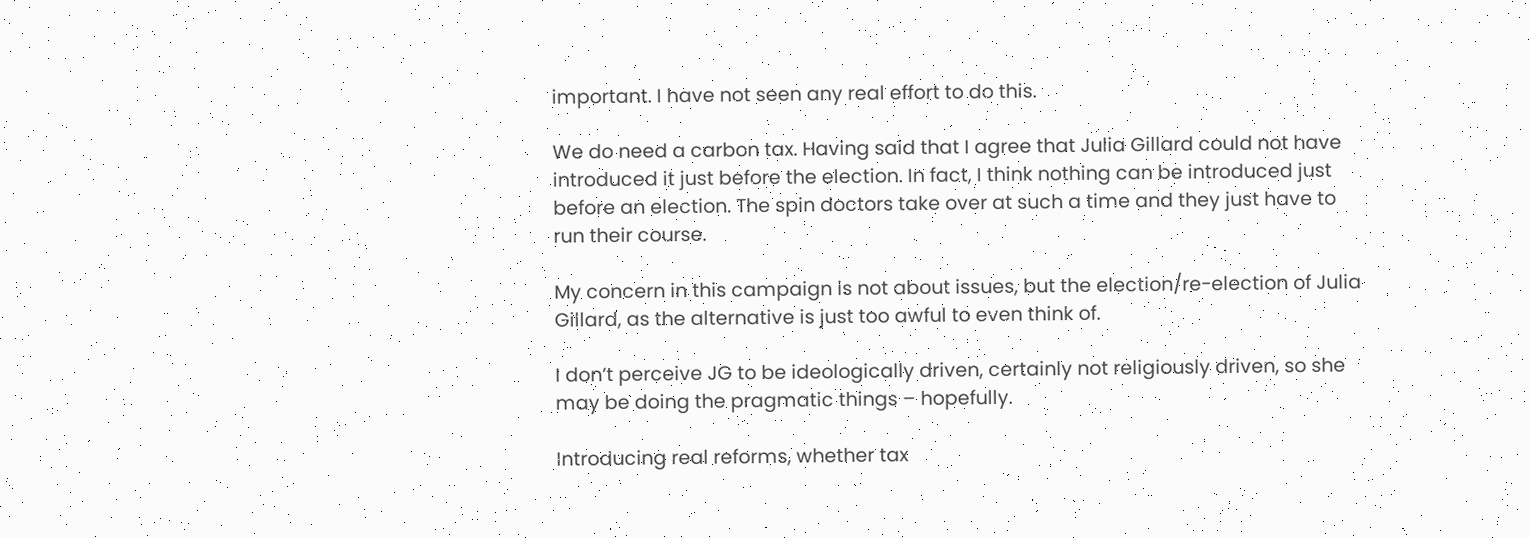important. I have not seen any real effort to do this.

We do need a carbon tax. Having said that I agree that Julia Gillard could not have introduced it just before the election. In fact, I think nothing can be introduced just before an election. The spin doctors take over at such a time and they just have to run their course.

My concern in this campaign is not about issues, but the election/re-election of Julia Gillard, as the alternative is just too awful to even think of.

I don’t perceive JG to be ideologically driven, certainly not religiously driven, so she may be doing the pragmatic things – hopefully.

Introducing real reforms, whether tax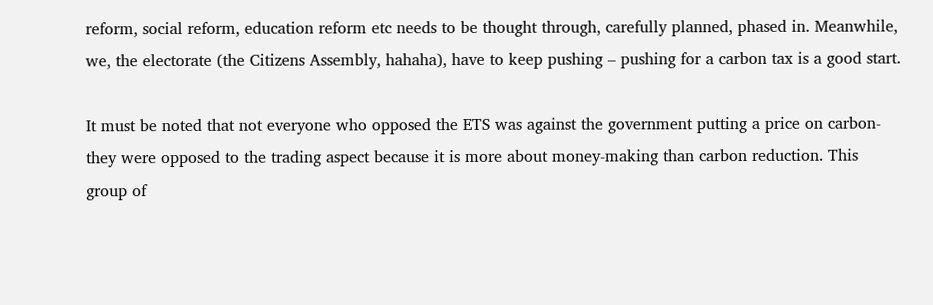reform, social reform, education reform etc needs to be thought through, carefully planned, phased in. Meanwhile, we, the electorate (the Citizens Assembly, hahaha), have to keep pushing – pushing for a carbon tax is a good start.

It must be noted that not everyone who opposed the ETS was against the government putting a price on carbon- they were opposed to the trading aspect because it is more about money-making than carbon reduction. This group of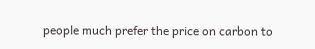people much prefer the price on carbon to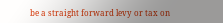be a straight forward levy or tax on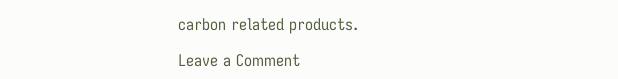carbon related products.

Leave a Comment